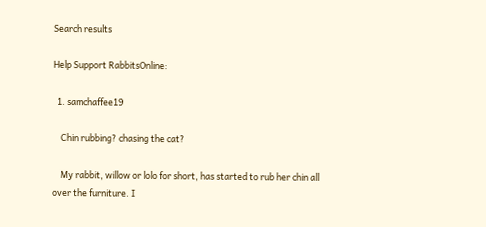Search results

Help Support RabbitsOnline:

  1. samchaffee19

    Chin rubbing? chasing the cat?

    My rabbit, willow or lolo for short, has started to rub her chin all over the furniture. I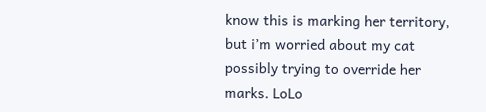know this is marking her territory, but i’m worried about my cat possibly trying to override her marks. LoLo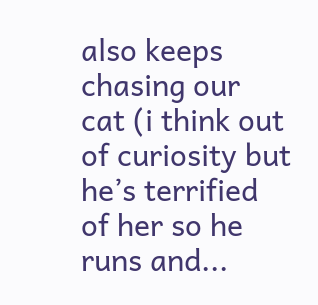also keeps chasing our cat (i think out of curiosity but he’s terrified of her so he runs and...